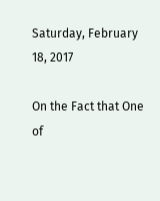Saturday, February 18, 2017

On the Fact that One of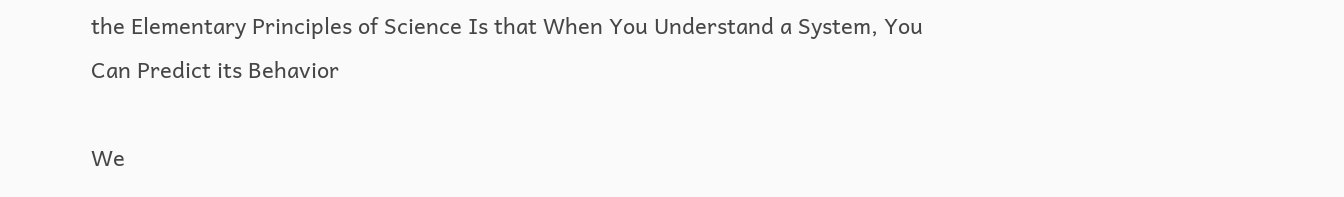the Elementary Principles of Science Is that When You Understand a System, You Can Predict its Behavior

We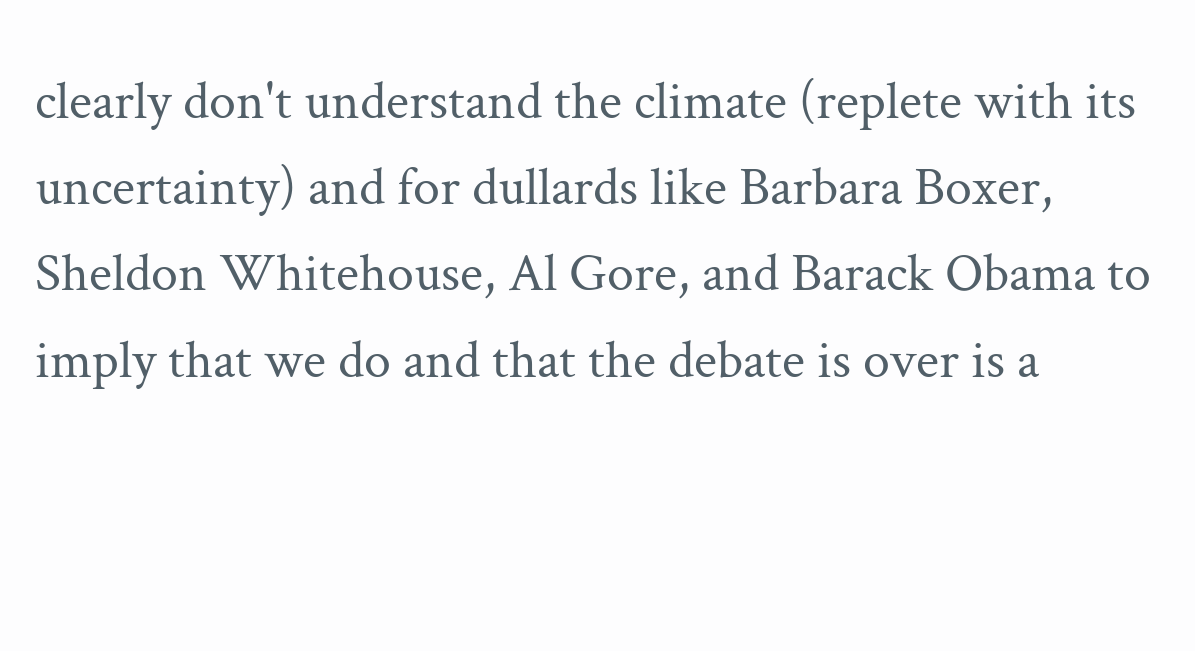clearly don't understand the climate (replete with its uncertainty) and for dullards like Barbara Boxer, Sheldon Whitehouse, Al Gore, and Barack Obama to imply that we do and that the debate is over is a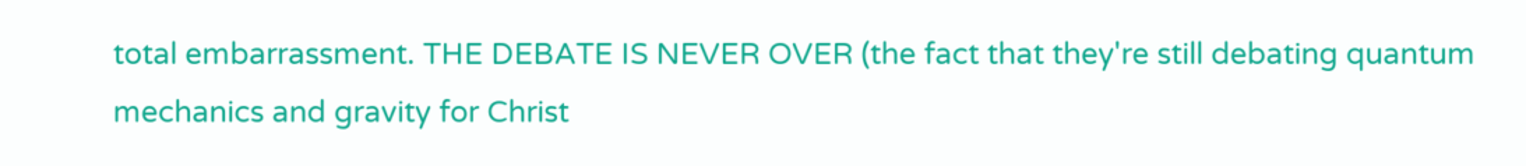total embarrassment. THE DEBATE IS NEVER OVER (the fact that they're still debating quantum mechanics and gravity for Christ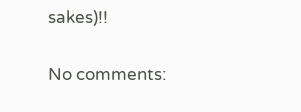sakes)!!

No comments: